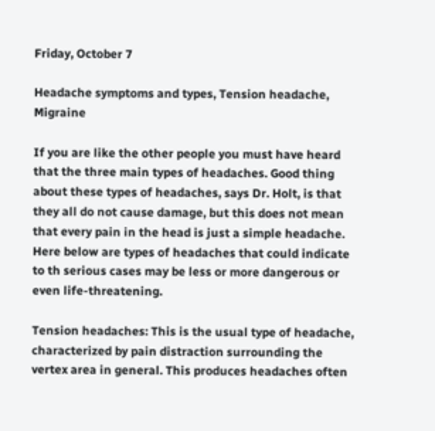Friday, October 7

Headache symptoms and types, Tension headache, Migraine

If you are like the other people you must have heard that the three main types of headaches. Good thing about these types of headaches, says Dr. Holt, is that they all do not cause damage, but this does not mean that every pain in the head is just a simple headache. Here below are types of headaches that could indicate to th serious cases may be less or more dangerous or even life-threatening.

Tension headaches: This is the usual type of headache, characterized by pain distraction surrounding the vertex area in general. This produces headaches often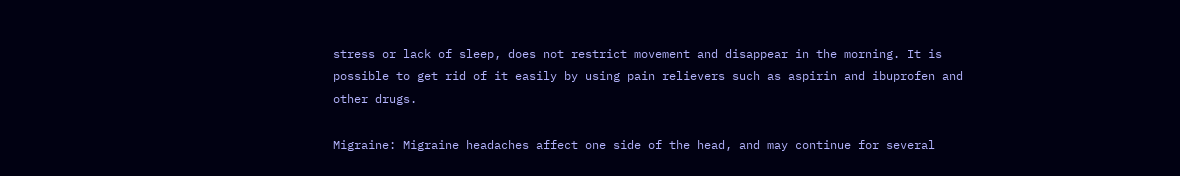stress or lack of sleep, does not restrict movement and disappear in the morning. It is possible to get rid of it easily by using pain relievers such as aspirin and ibuprofen and other drugs.

Migraine: Migraine headaches affect one side of the head, and may continue for several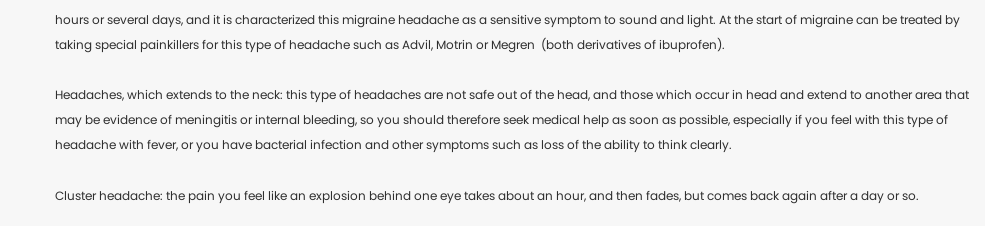hours or several days, and it is characterized this migraine headache as a sensitive symptom to sound and light. At the start of migraine can be treated by taking special painkillers for this type of headache such as Advil, Motrin or Megren  (both derivatives of ibuprofen).

Headaches, which extends to the neck: this type of headaches are not safe out of the head, and those which occur in head and extend to another area that may be evidence of meningitis or internal bleeding, so you should therefore seek medical help as soon as possible, especially if you feel with this type of headache with fever, or you have bacterial infection and other symptoms such as loss of the ability to think clearly.

Cluster headache: the pain you feel like an explosion behind one eye takes about an hour, and then fades, but comes back again after a day or so.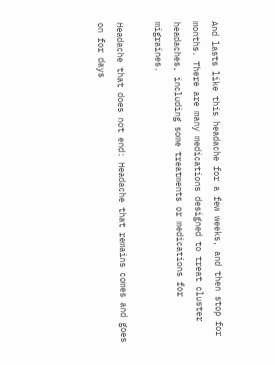And lasts like this headache for a few weeks, and then stop for months. There are many medications designed to treat cluster headaches, including some treatments or medications for migraines.

Headache that does not end: Headache that remains comes and goes on for days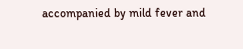accompanied by mild fever and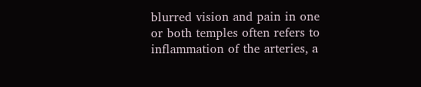blurred vision and pain in one or both temples often refers to inflammation of the arteries, a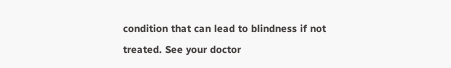condition that can lead to blindness if not treated. See your doctor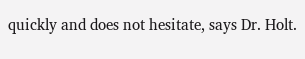quickly and does not hesitate, says Dr. Holt.